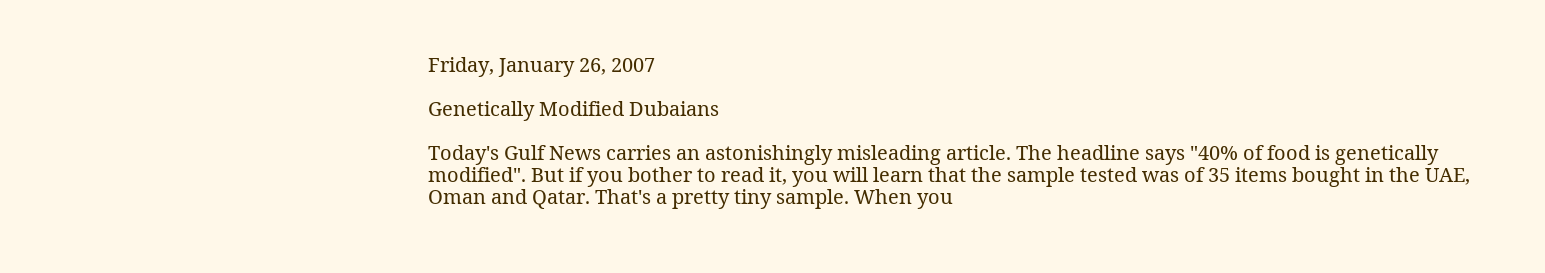Friday, January 26, 2007

Genetically Modified Dubaians

Today's Gulf News carries an astonishingly misleading article. The headline says "40% of food is genetically modified". But if you bother to read it, you will learn that the sample tested was of 35 items bought in the UAE, Oman and Qatar. That's a pretty tiny sample. When you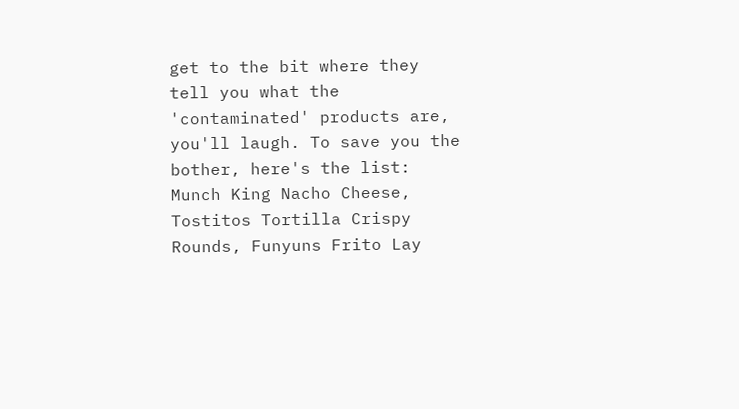get to the bit where they tell you what the 'contaminated' products are, you'll laugh. To save you the bother, here's the list: Munch King Nacho Cheese, Tostitos Tortilla Crispy Rounds, Funyuns Frito Lay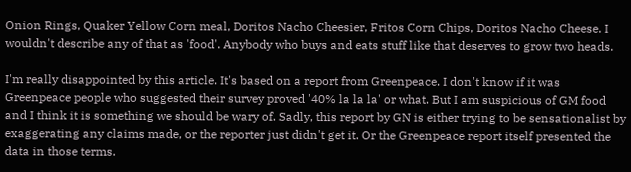Onion Rings, Quaker Yellow Corn meal, Doritos Nacho Cheesier, Fritos Corn Chips, Doritos Nacho Cheese. I wouldn't describe any of that as 'food'. Anybody who buys and eats stuff like that deserves to grow two heads.

I'm really disappointed by this article. It's based on a report from Greenpeace. I don't know if it was Greenpeace people who suggested their survey proved '40% la la la' or what. But I am suspicious of GM food and I think it is something we should be wary of. Sadly, this report by GN is either trying to be sensationalist by exaggerating any claims made, or the reporter just didn't get it. Or the Greenpeace report itself presented the data in those terms.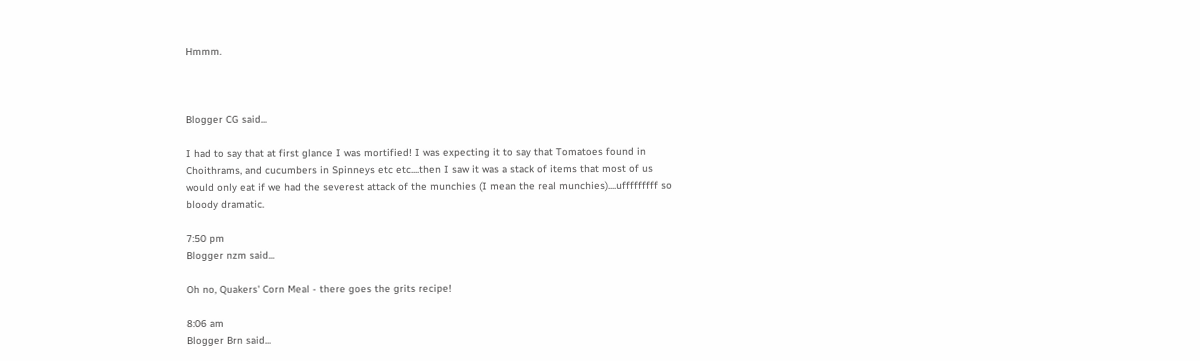Hmmm.



Blogger CG said...

I had to say that at first glance I was mortified! I was expecting it to say that Tomatoes found in Choithrams, and cucumbers in Spinneys etc etc....then I saw it was a stack of items that most of us would only eat if we had the severest attack of the munchies (I mean the real munchies)....ufffffffff so bloody dramatic.

7:50 pm
Blogger nzm said...

Oh no, Quakers' Corn Meal - there goes the grits recipe!

8:06 am
Blogger Brn said...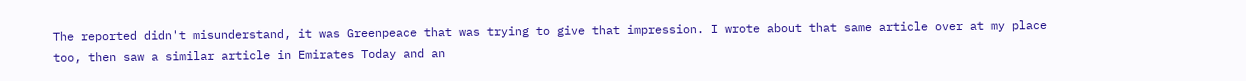The reported didn't misunderstand, it was Greenpeace that was trying to give that impression. I wrote about that same article over at my place too, then saw a similar article in Emirates Today and an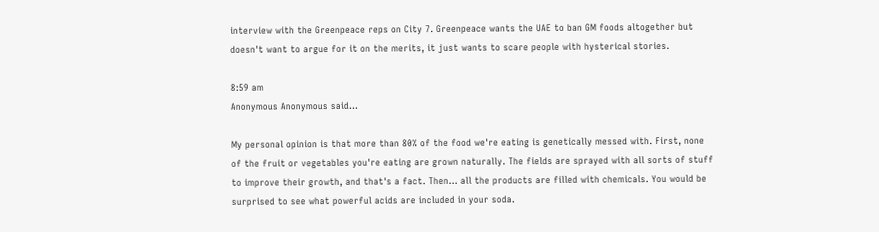interview with the Greenpeace reps on City 7. Greenpeace wants the UAE to ban GM foods altogether but doesn't want to argue for it on the merits, it just wants to scare people with hysterical stories.

8:59 am
Anonymous Anonymous said...

My personal opinion is that more than 80% of the food we're eating is genetically messed with. First, none of the fruit or vegetables you're eating are grown naturally. The fields are sprayed with all sorts of stuff to improve their growth, and that's a fact. Then... all the products are filled with chemicals. You would be surprised to see what powerful acids are included in your soda.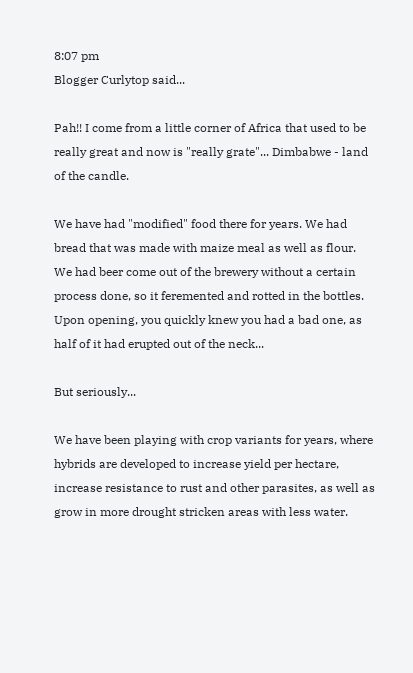8:07 pm
Blogger Curlytop said...

Pah!! I come from a little corner of Africa that used to be really great and now is "really grate"... Dimbabwe - land of the candle.

We have had "modified" food there for years. We had bread that was made with maize meal as well as flour. We had beer come out of the brewery without a certain process done, so it feremented and rotted in the bottles. Upon opening, you quickly knew you had a bad one, as half of it had erupted out of the neck...

But seriously...

We have been playing with crop variants for years, where hybrids are developed to increase yield per hectare, increase resistance to rust and other parasites, as well as grow in more drought stricken areas with less water.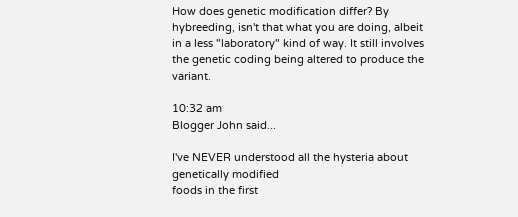How does genetic modification differ? By hybreeding, isn't that what you are doing, albeit in a less "laboratory" kind of way. It still involves the genetic coding being altered to produce the variant.

10:32 am
Blogger John said...

I've NEVER understood all the hysteria about genetically modified
foods in the first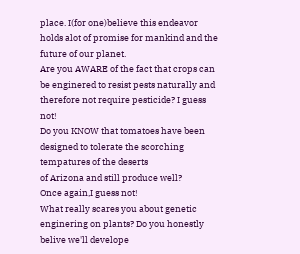place. I(for one)believe this endeavor holds alot of promise for mankind and the
future of our planet.
Are you AWARE of the fact that crops can be enginered to resist pests naturally and therefore not require pesticide? I guess not!
Do you KNOW that tomatoes have been designed to tolerate the scorching tempatures of the deserts
of Arizona and still produce well?
Once again,I guess not!
What really scares you about genetic enginering on plants? Do you honestly belive we'll develope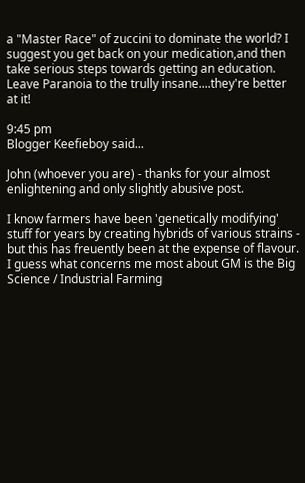a "Master Race" of zuccini to dominate the world? I suggest you get back on your medication,and then take serious steps towards getting an education.
Leave Paranoia to the trully insane....they're better at it!

9:45 pm
Blogger Keefieboy said...

John (whoever you are) - thanks for your almost enlightening and only slightly abusive post.

I know farmers have been 'genetically modifying' stuff for years by creating hybrids of various strains - but this has freuently been at the expense of flavour. I guess what concerns me most about GM is the Big Science / Industrial Farming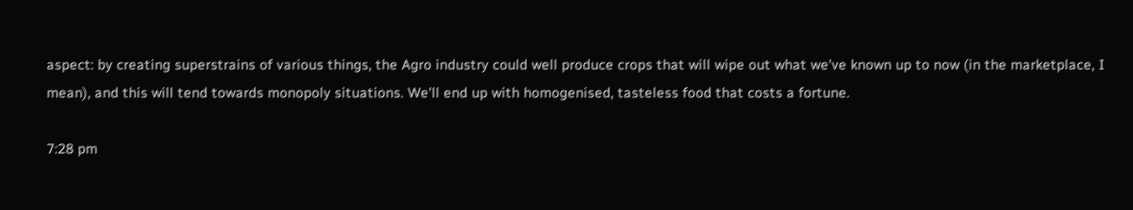aspect: by creating superstrains of various things, the Agro industry could well produce crops that will wipe out what we've known up to now (in the marketplace, I mean), and this will tend towards monopoly situations. We'll end up with homogenised, tasteless food that costs a fortune.

7:28 pm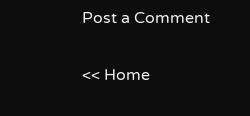Post a Comment

<< Home